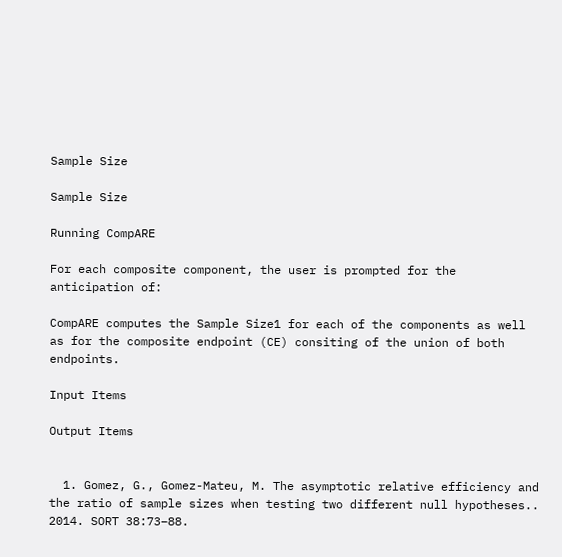Sample Size

Sample Size

Running CompARE

For each composite component, the user is prompted for the anticipation of:

CompARE computes the Sample Size1 for each of the components as well as for the composite endpoint (CE) consiting of the union of both endpoints.

Input Items

Output Items


  1. Gomez, G., Gomez-Mateu, M. The asymptotic relative efficiency and the ratio of sample sizes when testing two different null hypotheses.. 2014. SORT 38:73–88.